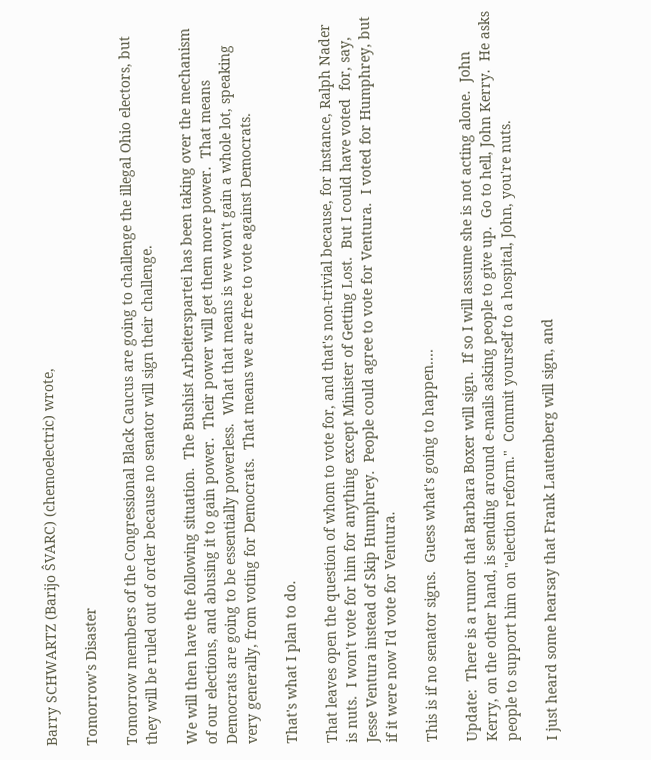Barry SCHWARTZ (Barijo ŜVARC) (chemoelectric) wrote,

Tomorrow's Disaster

Tomorrow members of the Congressional Black Caucus are going to challenge the illegal Ohio electors, but they will be ruled out of order because no senator will sign their challenge.

We will then have the following situation.  The Bushist Arbeiterspartei has been taking over the mechanism of our elections, and abusing it to gain power.  Their power will get them more power.  That means Democrats are going to be essentially powerless.  What that means is we won't gain a whole lot, speaking very generally, from voting for Democrats.  That means we are free to vote against Democrats.

That's what I plan to do.

That leaves open the question of whom to vote for, and that's non-trivial because, for instance, Ralph Nader is nuts.  I won't vote for him for anything except Minister of Getting Lost.  But I could have voted  for, say, Jesse Ventura instead of Skip Humphrey.  People could agree to vote for Ventura.  I voted for Humphrey, but if it were now I'd vote for Ventura.

This is if no senator signs.  Guess what's going to happen....

Update:  There is a rumor that Barbara Boxer will sign.  If so I will assume she is not acting alone.  John Kerry, on the other hand, is sending around e-mails asking people to give up.  Go to hell, John Kerry.  He asks people to support him on "election reform."  Commit yourself to a hospital, John, you're nuts.

I just heard some hearsay that Frank Lautenberg will sign, and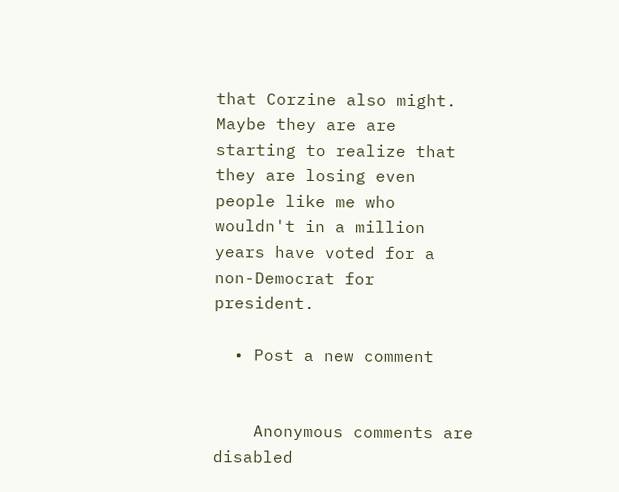that Corzine also might.  Maybe they are are starting to realize that they are losing even people like me who wouldn't in a million years have voted for a non-Democrat for president.

  • Post a new comment


    Anonymous comments are disabled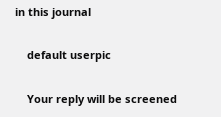in this journal

    default userpic

    Your reply will be screened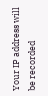Your IP address will be recorded